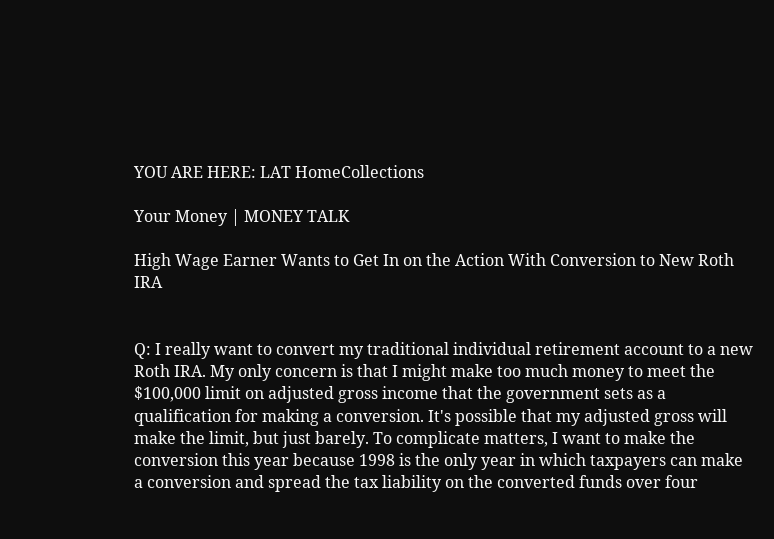YOU ARE HERE: LAT HomeCollections

Your Money | MONEY TALK

High Wage Earner Wants to Get In on the Action With Conversion to New Roth IRA


Q: I really want to convert my traditional individual retirement account to a new Roth IRA. My only concern is that I might make too much money to meet the $100,000 limit on adjusted gross income that the government sets as a qualification for making a conversion. It's possible that my adjusted gross will make the limit, but just barely. To complicate matters, I want to make the conversion this year because 1998 is the only year in which taxpayers can make a conversion and spread the tax liability on the converted funds over four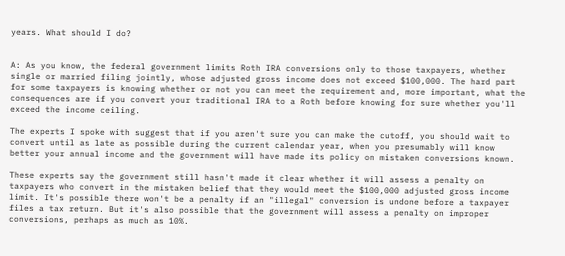years. What should I do?


A: As you know, the federal government limits Roth IRA conversions only to those taxpayers, whether single or married filing jointly, whose adjusted gross income does not exceed $100,000. The hard part for some taxpayers is knowing whether or not you can meet the requirement and, more important, what the consequences are if you convert your traditional IRA to a Roth before knowing for sure whether you'll exceed the income ceiling.

The experts I spoke with suggest that if you aren't sure you can make the cutoff, you should wait to convert until as late as possible during the current calendar year, when you presumably will know better your annual income and the government will have made its policy on mistaken conversions known.

These experts say the government still hasn't made it clear whether it will assess a penalty on taxpayers who convert in the mistaken belief that they would meet the $100,000 adjusted gross income limit. It's possible there won't be a penalty if an "illegal" conversion is undone before a taxpayer files a tax return. But it's also possible that the government will assess a penalty on improper conversions, perhaps as much as 10%.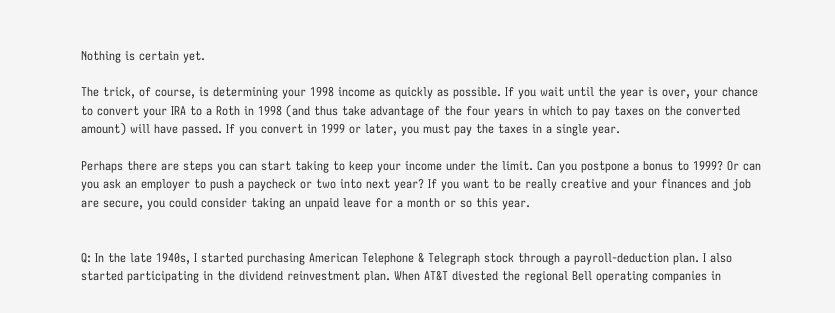Nothing is certain yet.

The trick, of course, is determining your 1998 income as quickly as possible. If you wait until the year is over, your chance to convert your IRA to a Roth in 1998 (and thus take advantage of the four years in which to pay taxes on the converted amount) will have passed. If you convert in 1999 or later, you must pay the taxes in a single year.

Perhaps there are steps you can start taking to keep your income under the limit. Can you postpone a bonus to 1999? Or can you ask an employer to push a paycheck or two into next year? If you want to be really creative and your finances and job are secure, you could consider taking an unpaid leave for a month or so this year.


Q: In the late 1940s, I started purchasing American Telephone & Telegraph stock through a payroll-deduction plan. I also started participating in the dividend reinvestment plan. When AT&T divested the regional Bell operating companies in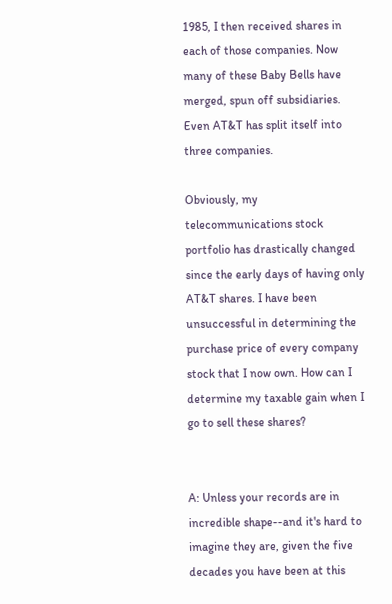1985, I then received shares in each of those companies. Now many of these Baby Bells have merged, spun off subsidiaries. Even AT&T has split itself into three companies.

Obviously, my telecommunications stock portfolio has drastically changed since the early days of having only AT&T shares. I have been unsuccessful in determining the purchase price of every company stock that I now own. How can I determine my taxable gain when I go to sell these shares?


A: Unless your records are in incredible shape--and it's hard to imagine they are, given the five decades you have been at this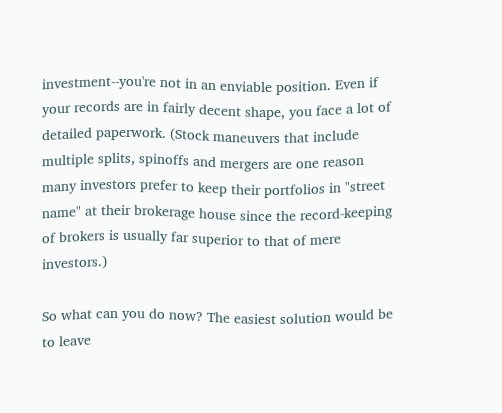investment--you're not in an enviable position. Even if your records are in fairly decent shape, you face a lot of detailed paperwork. (Stock maneuvers that include multiple splits, spinoffs and mergers are one reason many investors prefer to keep their portfolios in "street name" at their brokerage house since the record-keeping of brokers is usually far superior to that of mere investors.)

So what can you do now? The easiest solution would be to leave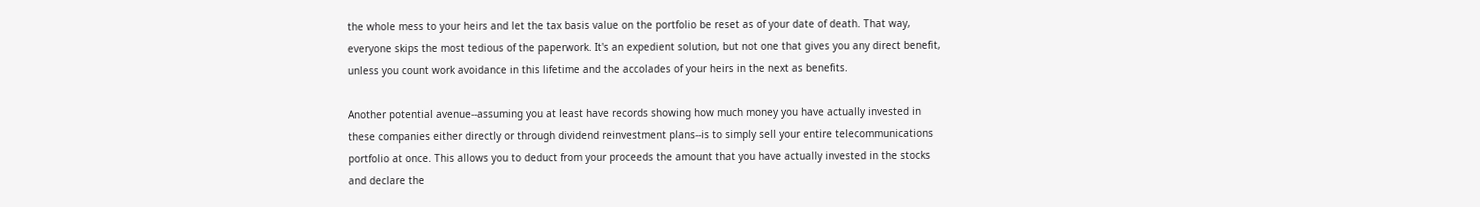the whole mess to your heirs and let the tax basis value on the portfolio be reset as of your date of death. That way, everyone skips the most tedious of the paperwork. It's an expedient solution, but not one that gives you any direct benefit, unless you count work avoidance in this lifetime and the accolades of your heirs in the next as benefits.

Another potential avenue--assuming you at least have records showing how much money you have actually invested in these companies either directly or through dividend reinvestment plans--is to simply sell your entire telecommunications portfolio at once. This allows you to deduct from your proceeds the amount that you have actually invested in the stocks and declare the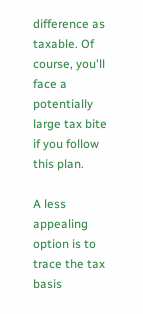difference as taxable. Of course, you'll face a potentially large tax bite if you follow this plan.

A less appealing option is to trace the tax basis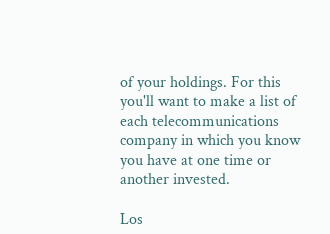of your holdings. For this you'll want to make a list of each telecommunications company in which you know you have at one time or another invested.

Los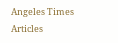Angeles Times Articles